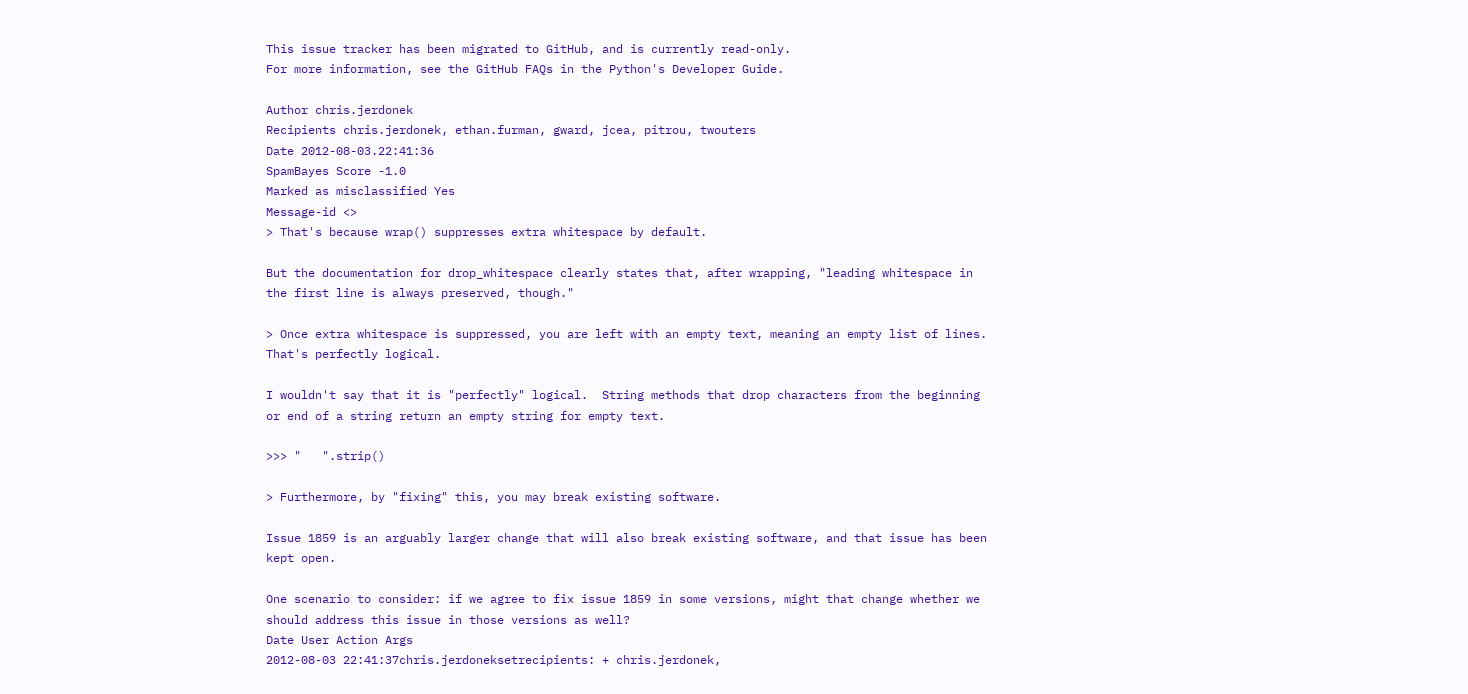This issue tracker has been migrated to GitHub, and is currently read-only.
For more information, see the GitHub FAQs in the Python's Developer Guide.

Author chris.jerdonek
Recipients chris.jerdonek, ethan.furman, gward, jcea, pitrou, twouters
Date 2012-08-03.22:41:36
SpamBayes Score -1.0
Marked as misclassified Yes
Message-id <>
> That's because wrap() suppresses extra whitespace by default.

But the documentation for drop_whitespace clearly states that, after wrapping, "leading whitespace in the first line is always preserved, though."

> Once extra whitespace is suppressed, you are left with an empty text, meaning an empty list of lines. That's perfectly logical.

I wouldn't say that it is "perfectly" logical.  String methods that drop characters from the beginning or end of a string return an empty string for empty text.

>>> "   ".strip()

> Furthermore, by "fixing" this, you may break existing software.

Issue 1859 is an arguably larger change that will also break existing software, and that issue has been kept open.

One scenario to consider: if we agree to fix issue 1859 in some versions, might that change whether we should address this issue in those versions as well?
Date User Action Args
2012-08-03 22:41:37chris.jerdoneksetrecipients: + chris.jerdonek,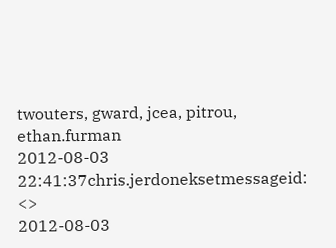twouters, gward, jcea, pitrou, ethan.furman
2012-08-03 22:41:37chris.jerdoneksetmessageid: <>
2012-08-03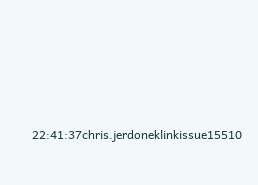22:41:37chris.jerdoneklinkissue15510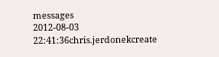messages
2012-08-03 22:41:36chris.jerdonekcreate